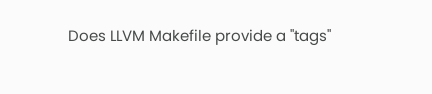Does LLVM Makefile provide a "tags"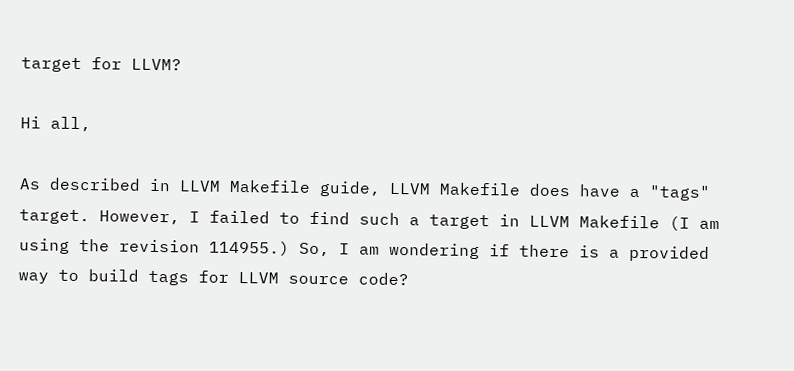target for LLVM?

Hi all,

As described in LLVM Makefile guide, LLVM Makefile does have a "tags"
target. However, I failed to find such a target in LLVM Makefile (I am
using the revision 114955.) So, I am wondering if there is a provided
way to build tags for LLVM source code?